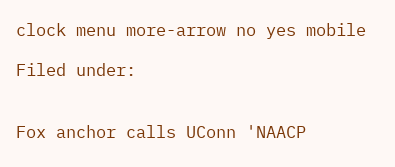clock menu more-arrow no yes mobile

Filed under:


Fox anchor calls UConn 'NAACP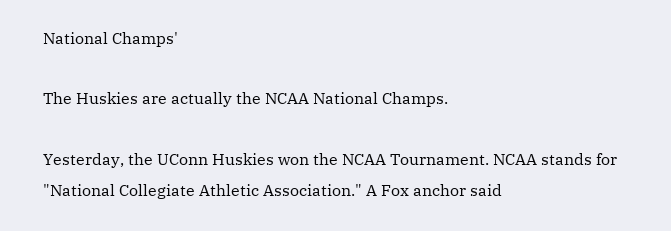National Champs'

The Huskies are actually the NCAA National Champs.

Yesterday, the UConn Huskies won the NCAA Tournament. NCAA stands for "National Collegiate Athletic Association." A Fox anchor said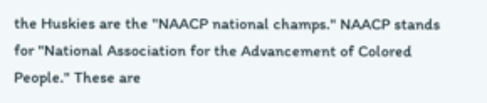the Huskies are the "NAACP national champs." NAACP stands for "National Association for the Advancement of Colored People." These are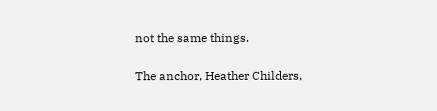not the same things.

The anchor, Heather Childers,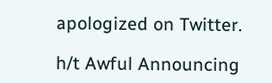apologized on Twitter.

h/t Awful Announcing